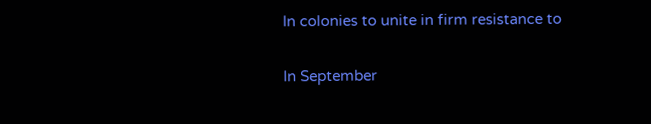In colonies to unite in firm resistance to

In September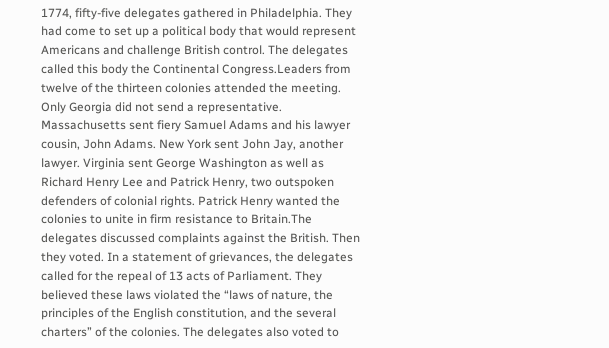1774, fifty-five delegates gathered in Philadelphia. They had come to set up a political body that would represent Americans and challenge British control. The delegates called this body the Continental Congress.Leaders from twelve of the thirteen colonies attended the meeting. Only Georgia did not send a representative. Massachusetts sent fiery Samuel Adams and his lawyer cousin, John Adams. New York sent John Jay, another lawyer. Virginia sent George Washington as well as Richard Henry Lee and Patrick Henry, two outspoken defenders of colonial rights. Patrick Henry wanted the colonies to unite in firm resistance to Britain.The delegates discussed complaints against the British. Then they voted. In a statement of grievances, the delegates called for the repeal of 13 acts of Parliament. They believed these laws violated the “laws of nature, the principles of the English constitution, and the several charters” of the colonies. The delegates also voted to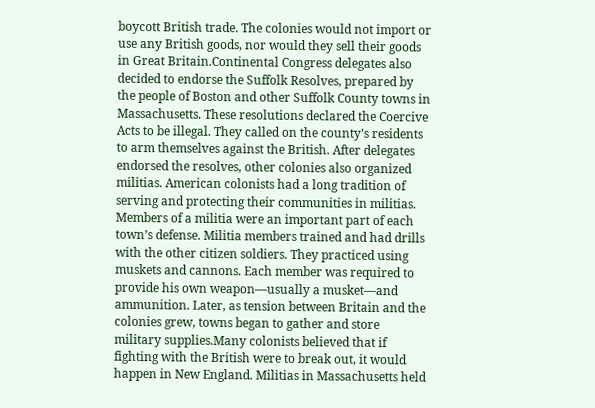boycott British trade. The colonies would not import or use any British goods, nor would they sell their goods in Great Britain.Continental Congress delegates also decided to endorse the Suffolk Resolves, prepared by the people of Boston and other Suffolk County towns in Massachusetts. These resolutions declared the Coercive Acts to be illegal. They called on the county’s residents to arm themselves against the British. After delegates endorsed the resolves, other colonies also organized militias. American colonists had a long tradition of serving and protecting their communities in militias. Members of a militia were an important part of each town’s defense. Militia members trained and had drills with the other citizen soldiers. They practiced using muskets and cannons. Each member was required to provide his own weapon—usually a musket—and ammunition. Later, as tension between Britain and the colonies grew, towns began to gather and store military supplies.Many colonists believed that if fighting with the British were to break out, it would happen in New England. Militias in Massachusetts held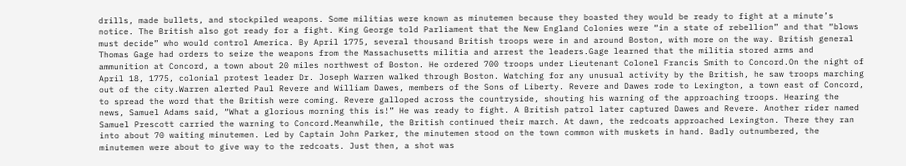drills, made bullets, and stockpiled weapons. Some militias were known as minutemen because they boasted they would be ready to fight at a minute’s notice. The British also got ready for a fight. King George told Parliament that the New England Colonies were “in a state of rebellion” and that “blows must decide” who would control America. By April 1775, several thousand British troops were in and around Boston, with more on the way. British general Thomas Gage had orders to seize the weapons from the Massachusetts militia and arrest the leaders.Gage learned that the militia stored arms and ammunition at Concord, a town about 20 miles northwest of Boston. He ordered 700 troops under Lieutenant Colonel Francis Smith to Concord.On the night of April 18, 1775, colonial protest leader Dr. Joseph Warren walked through Boston. Watching for any unusual activity by the British, he saw troops marching out of the city.Warren alerted Paul Revere and William Dawes, members of the Sons of Liberty. Revere and Dawes rode to Lexington, a town east of Concord, to spread the word that the British were coming. Revere galloped across the countryside, shouting his warning of the approaching troops. Hearing the news, Samuel Adams said, “What a glorious morning this is!” He was ready to fight. A British patrol later captured Dawes and Revere. Another rider named Samuel Prescott carried the warning to Concord.Meanwhile, the British continued their march. At dawn, the redcoats approached Lexington. There they ran into about 70 waiting minutemen. Led by Captain John Parker, the minutemen stood on the town common with muskets in hand. Badly outnumbered, the minutemen were about to give way to the redcoats. Just then, a shot was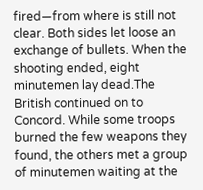fired—from where is still not clear. Both sides let loose an exchange of bullets. When the shooting ended, eight minutemen lay dead.The British continued on to Concord. While some troops burned the few weapons they found, the others met a group of minutemen waiting at the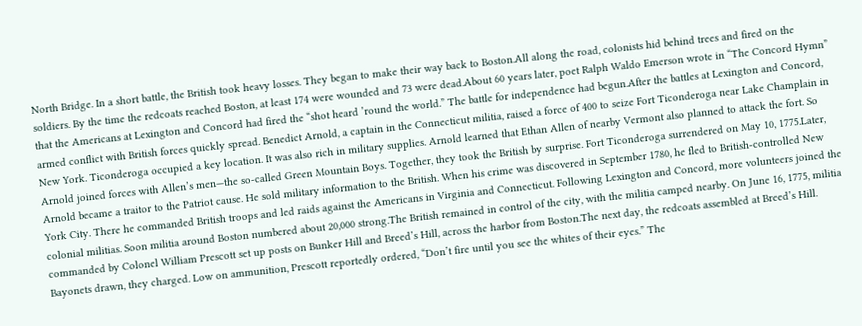North Bridge. In a short battle, the British took heavy losses. They began to make their way back to Boston.All along the road, colonists hid behind trees and fired on the soldiers. By the time the redcoats reached Boston, at least 174 were wounded and 73 were dead.About 60 years later, poet Ralph Waldo Emerson wrote in “The Concord Hymn” that the Americans at Lexington and Concord had fired the “shot heard ’round the world.” The battle for independence had begun.After the battles at Lexington and Concord, armed conflict with British forces quickly spread. Benedict Arnold, a captain in the Connecticut militia, raised a force of 400 to seize Fort Ticonderoga near Lake Champlain in New York. Ticonderoga occupied a key location. It was also rich in military supplies. Arnold learned that Ethan Allen of nearby Vermont also planned to attack the fort. So Arnold joined forces with Allen’s men—the so-called Green Mountain Boys. Together, they took the British by surprise. Fort Ticonderoga surrendered on May 10, 1775.Later, Arnold became a traitor to the Patriot cause. He sold military information to the British. When his crime was discovered in September 1780, he fled to British-controlled New York City. There he commanded British troops and led raids against the Americans in Virginia and Connecticut. Following Lexington and Concord, more volunteers joined the colonial militias. Soon militia around Boston numbered about 20,000 strong.The British remained in control of the city, with the militia camped nearby. On June 16, 1775, militia commanded by Colonel William Prescott set up posts on Bunker Hill and Breed’s Hill, across the harbor from Boston.The next day, the redcoats assembled at Breed’s Hill. Bayonets drawn, they charged. Low on ammunition, Prescott reportedly ordered, “Don’t fire until you see the whites of their eyes.” The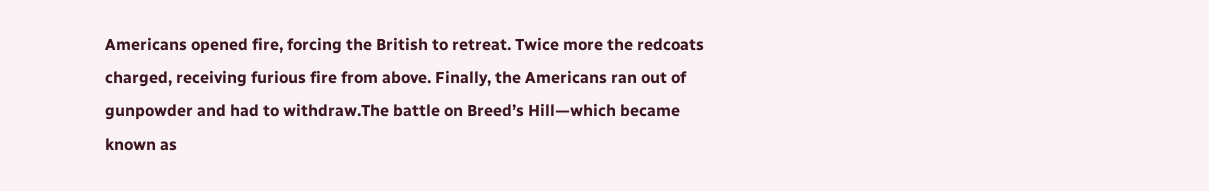Americans opened fire, forcing the British to retreat. Twice more the redcoats charged, receiving furious fire from above. Finally, the Americans ran out of gunpowder and had to withdraw.The battle on Breed’s Hill—which became known as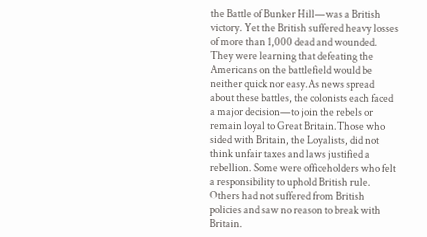the Battle of Bunker Hill—was a British victory. Yet the British suffered heavy losses of more than 1,000 dead and wounded. They were learning that defeating the Americans on the battlefield would be neither quick nor easy.As news spread about these battles, the colonists each faced a major decision—to join the rebels or remain loyal to Great Britain.Those who sided with Britain, the Loyalists, did not think unfair taxes and laws justified a rebellion. Some were officeholders who felt a responsibility to uphold British rule. Others had not suffered from British policies and saw no reason to break with Britain.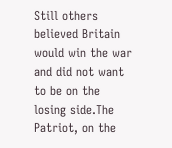Still others believed Britain would win the war and did not want to be on the losing side.The Patriot, on the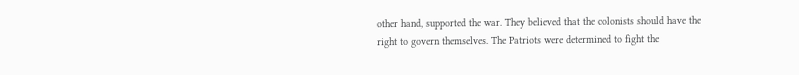other hand, supported the war. They believed that the colonists should have the right to govern themselves. The Patriots were determined to fight the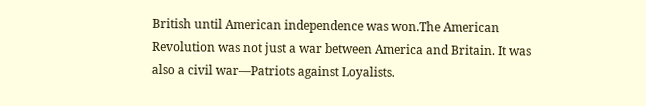British until American independence was won.The American Revolution was not just a war between America and Britain. It was also a civil war—Patriots against Loyalists.